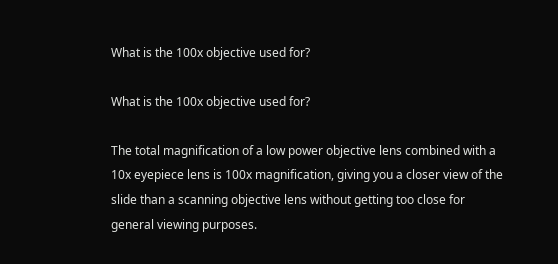What is the 100x objective used for?

What is the 100x objective used for?

The total magnification of a low power objective lens combined with a 10x eyepiece lens is 100x magnification, giving you a closer view of the slide than a scanning objective lens without getting too close for general viewing purposes.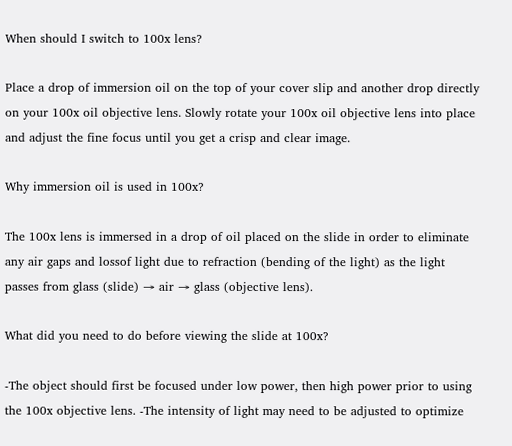When should I switch to 100x lens?

Place a drop of immersion oil on the top of your cover slip and another drop directly on your 100x oil objective lens. Slowly rotate your 100x oil objective lens into place and adjust the fine focus until you get a crisp and clear image.

Why immersion oil is used in 100x?

The 100x lens is immersed in a drop of oil placed on the slide in order to eliminate any air gaps and lossof light due to refraction (bending of the light) as the light passes from glass (slide) → air → glass (objective lens).

What did you need to do before viewing the slide at 100x?

-The object should first be focused under low power, then high power prior to using the 100x objective lens. -The intensity of light may need to be adjusted to optimize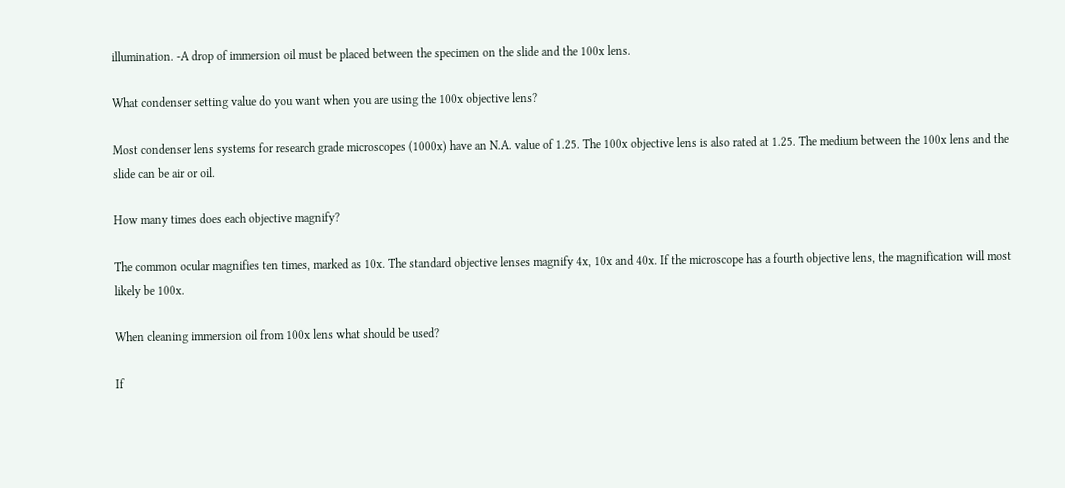illumination. -A drop of immersion oil must be placed between the specimen on the slide and the 100x lens.

What condenser setting value do you want when you are using the 100x objective lens?

Most condenser lens systems for research grade microscopes (1000x) have an N.A. value of 1.25. The 100x objective lens is also rated at 1.25. The medium between the 100x lens and the slide can be air or oil.

How many times does each objective magnify?

The common ocular magnifies ten times, marked as 10x. The standard objective lenses magnify 4x, 10x and 40x. If the microscope has a fourth objective lens, the magnification will most likely be 100x.

When cleaning immersion oil from 100x lens what should be used?

If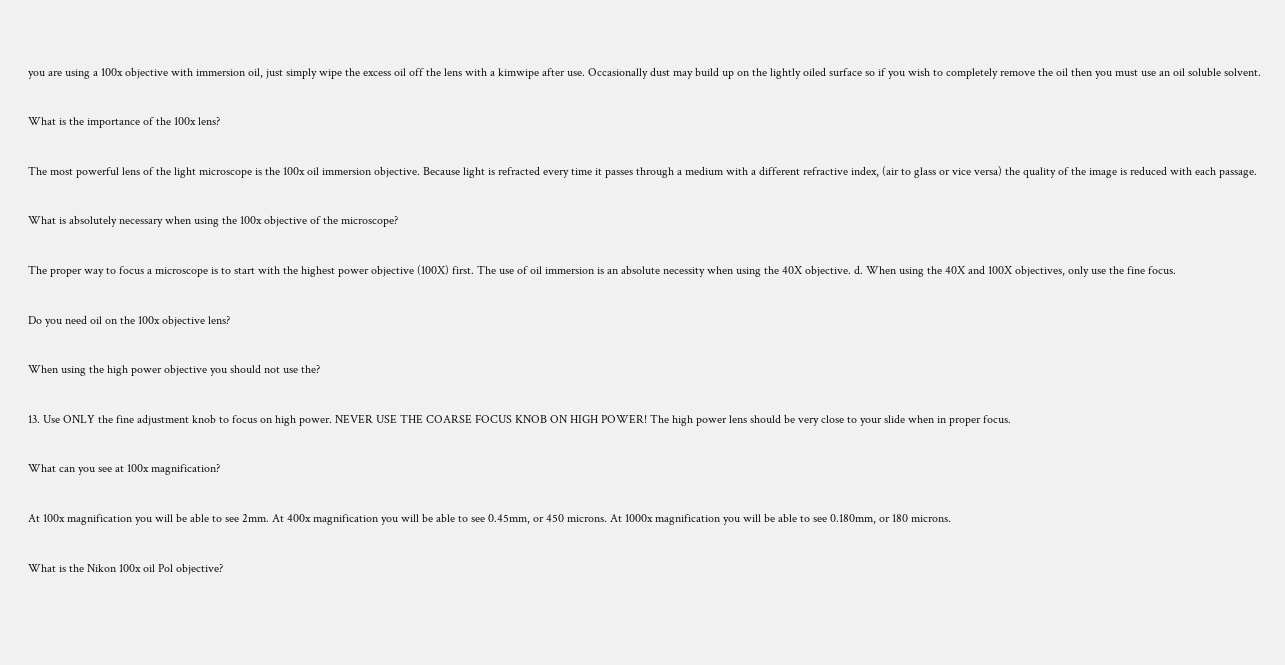you are using a 100x objective with immersion oil, just simply wipe the excess oil off the lens with a kimwipe after use. Occasionally dust may build up on the lightly oiled surface so if you wish to completely remove the oil then you must use an oil soluble solvent.

What is the importance of the 100x lens?

The most powerful lens of the light microscope is the 100x oil immersion objective. Because light is refracted every time it passes through a medium with a different refractive index, (air to glass or vice versa) the quality of the image is reduced with each passage.

What is absolutely necessary when using the 100x objective of the microscope?

The proper way to focus a microscope is to start with the highest power objective (100X) first. The use of oil immersion is an absolute necessity when using the 40X objective. d. When using the 40X and 100X objectives, only use the fine focus.

Do you need oil on the 100x objective lens?

When using the high power objective you should not use the?

13. Use ONLY the fine adjustment knob to focus on high power. NEVER USE THE COARSE FOCUS KNOB ON HIGH POWER! The high power lens should be very close to your slide when in proper focus.

What can you see at 100x magnification?

At 100x magnification you will be able to see 2mm. At 400x magnification you will be able to see 0.45mm, or 450 microns. At 1000x magnification you will be able to see 0.180mm, or 180 microns.

What is the Nikon 100x oil Pol objective?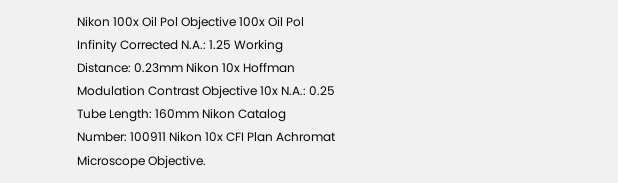Nikon 100x Oil Pol Objective 100x Oil Pol Infinity Corrected N.A.: 1.25 Working Distance: 0.23mm Nikon 10x Hoffman Modulation Contrast Objective 10x N.A.: 0.25 Tube Length: 160mm Nikon Catalog Number: 100911 Nikon 10x CFI Plan Achromat Microscope Objective.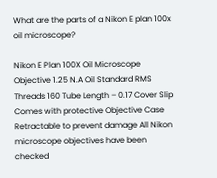What are the parts of a Nikon E plan 100x oil microscope?

Nikon E Plan 100X Oil Microscope Objective 1.25 N.A Oil Standard RMS Threads 160 Tube Length – 0.17 Cover Slip Comes with protective Objective Case Retractable to prevent damage All Nikon microscope objectives have been checked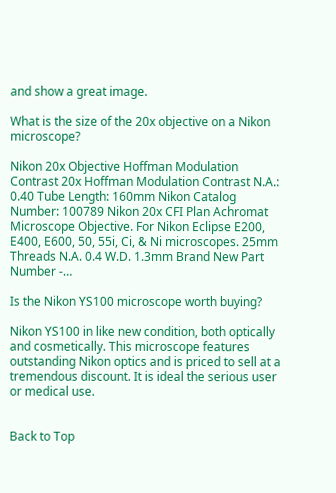and show a great image.

What is the size of the 20x objective on a Nikon microscope?

Nikon 20x Objective Hoffman Modulation Contrast 20x Hoffman Modulation Contrast N.A.: 0.40 Tube Length: 160mm Nikon Catalog Number: 100789 Nikon 20x CFI Plan Achromat Microscope Objective. For Nikon Eclipse E200, E400, E600, 50, 55i, Ci, & Ni microscopes. 25mm Threads N.A. 0.4 W.D. 1.3mm Brand New Part Number -…

Is the Nikon YS100 microscope worth buying?

Nikon YS100 in like new condition, both optically and cosmetically. This microscope features outstanding Nikon optics and is priced to sell at a tremendous discount. It is ideal the serious user or medical use.


Back to Top